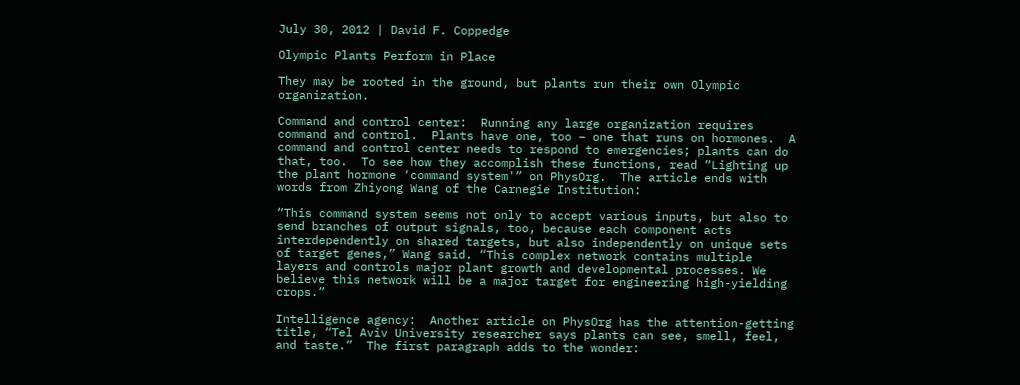July 30, 2012 | David F. Coppedge

Olympic Plants Perform in Place

They may be rooted in the ground, but plants run their own Olympic organization.

Command and control center:  Running any large organization requires command and control.  Plants have one, too – one that runs on hormones.  A command and control center needs to respond to emergencies; plants can do that, too.  To see how they accomplish these functions, read “Lighting up the plant hormone ‘command system'” on PhysOrg.  The article ends with words from Zhiyong Wang of the Carnegie Institution:

“This command system seems not only to accept various inputs, but also to send branches of output signals, too, because each component acts interdependently on shared targets, but also independently on unique sets of target genes,” Wang said. “This complex network contains multiple layers and controls major plant growth and developmental processes. We believe this network will be a major target for engineering high-yielding crops.”

Intelligence agency:  Another article on PhysOrg has the attention-getting title, “Tel Aviv University researcher says plants can see, smell, feel, and taste.”  The first paragraph adds to the wonder: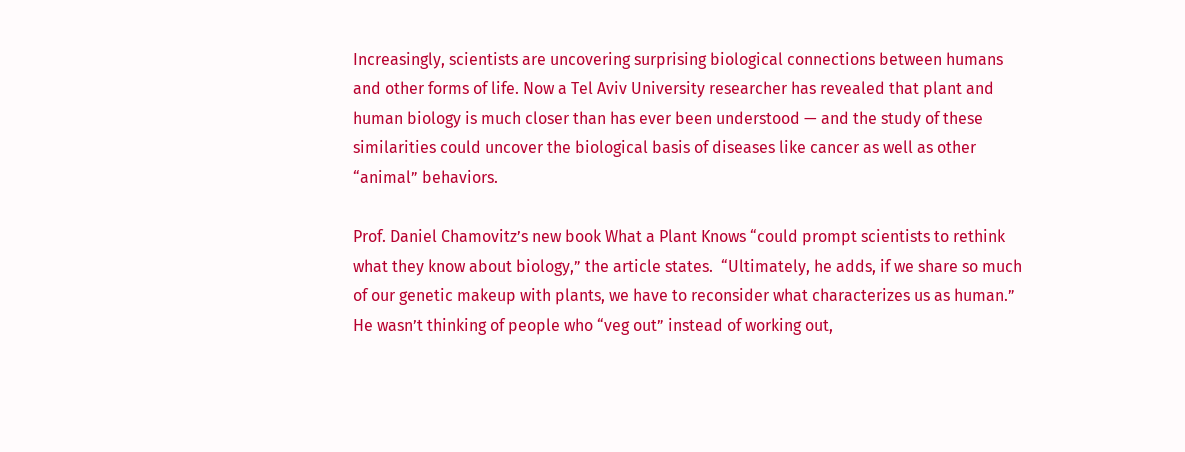Increasingly, scientists are uncovering surprising biological connections between humans and other forms of life. Now a Tel Aviv University researcher has revealed that plant and human biology is much closer than has ever been understood — and the study of these similarities could uncover the biological basis of diseases like cancer as well as other “animal” behaviors.

Prof. Daniel Chamovitz’s new book What a Plant Knows “could prompt scientists to rethink what they know about biology,” the article states.  “Ultimately, he adds, if we share so much of our genetic makeup with plants, we have to reconsider what characterizes us as human.”  He wasn’t thinking of people who “veg out” instead of working out,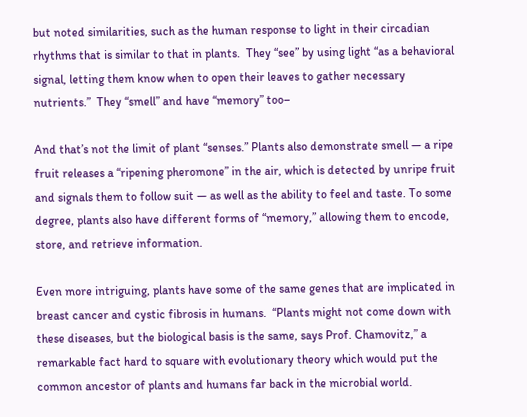but noted similarities, such as the human response to light in their circadian rhythms that is similar to that in plants.  They “see” by using light “as a behavioral signal, letting them know when to open their leaves to gather necessary nutrients.”  They “smell” and have “memory” too–

And that’s not the limit of plant “senses.” Plants also demonstrate smell — a ripe fruit releases a “ripening pheromone” in the air, which is detected by unripe fruit and signals them to follow suit — as well as the ability to feel and taste. To some degree, plants also have different forms of “memory,” allowing them to encode, store, and retrieve information.

Even more intriguing, plants have some of the same genes that are implicated in breast cancer and cystic fibrosis in humans.  “Plants might not come down with these diseases, but the biological basis is the same, says Prof. Chamovitz,” a remarkable fact hard to square with evolutionary theory which would put the common ancestor of plants and humans far back in the microbial world.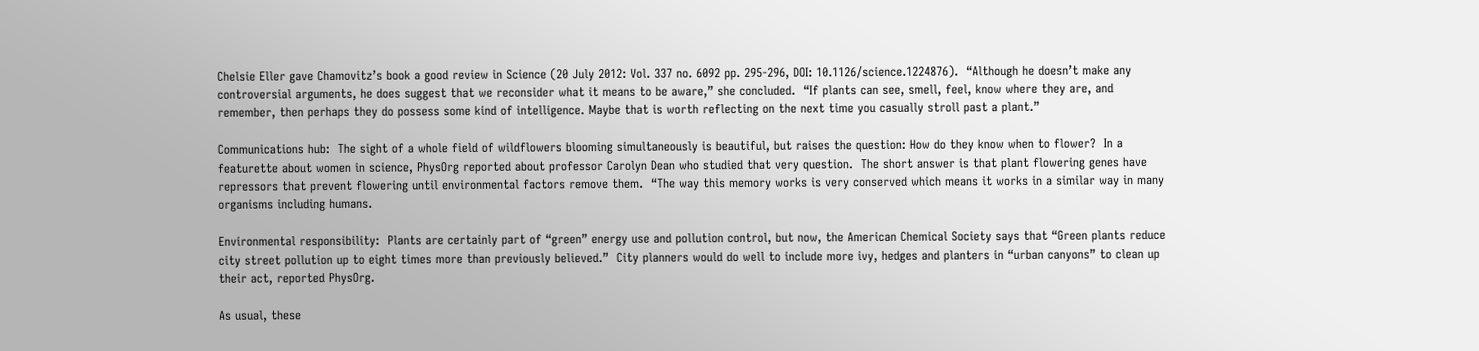Chelsie Eller gave Chamovitz’s book a good review in Science (20 July 2012: Vol. 337 no. 6092 pp. 295-296, DOI: 10.1126/science.1224876).  “Although he doesn’t make any controversial arguments, he does suggest that we reconsider what it means to be aware,” she concluded.  “If plants can see, smell, feel, know where they are, and remember, then perhaps they do possess some kind of intelligence. Maybe that is worth reflecting on the next time you casually stroll past a plant.”

Communications hub:  The sight of a whole field of wildflowers blooming simultaneously is beautiful, but raises the question: How do they know when to flower?  In a featurette about women in science, PhysOrg reported about professor Carolyn Dean who studied that very question.  The short answer is that plant flowering genes have repressors that prevent flowering until environmental factors remove them.  “The way this memory works is very conserved which means it works in a similar way in many organisms including humans.

Environmental responsibility:  Plants are certainly part of “green” energy use and pollution control, but now, the American Chemical Society says that “Green plants reduce city street pollution up to eight times more than previously believed.”  City planners would do well to include more ivy, hedges and planters in “urban canyons” to clean up their act, reported PhysOrg.

As usual, these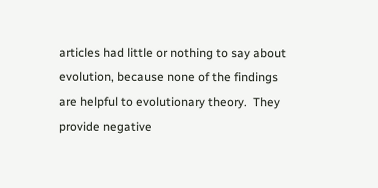articles had little or nothing to say about evolution, because none of the findings are helpful to evolutionary theory.  They provide negative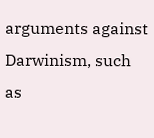arguments against Darwinism, such as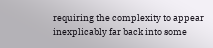requiring the complexity to appear inexplicably far back into some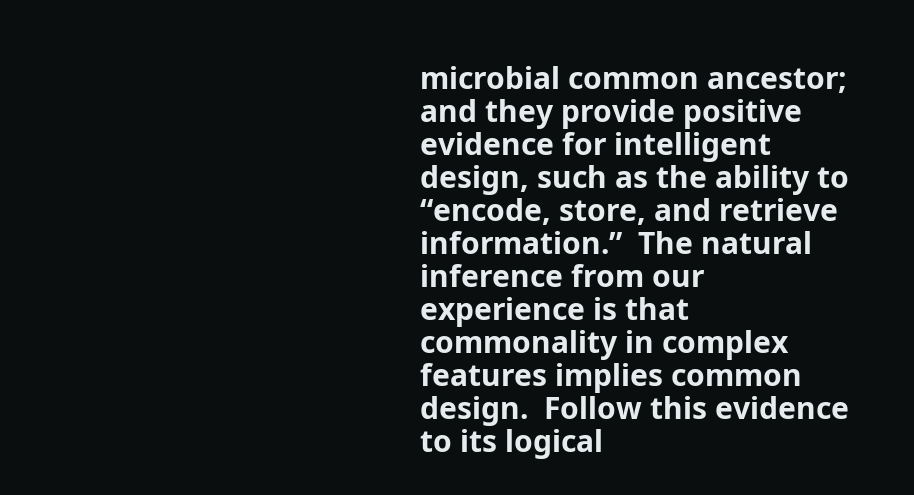microbial common ancestor; and they provide positive evidence for intelligent design, such as the ability to “encode, store, and retrieve information.”  The natural inference from our experience is that commonality in complex features implies common design.  Follow this evidence to its logical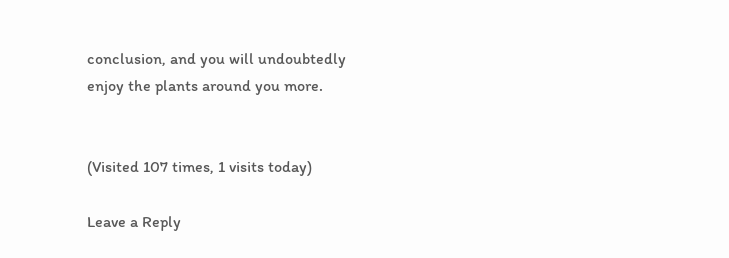conclusion, and you will undoubtedly enjoy the plants around you more.


(Visited 107 times, 1 visits today)

Leave a Reply